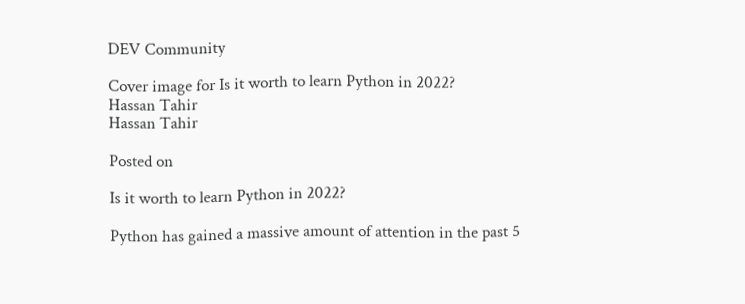DEV Community

Cover image for Is it worth to learn Python in 2022?
Hassan Tahir
Hassan Tahir

Posted on

Is it worth to learn Python in 2022?

Python has gained a massive amount of attention in the past 5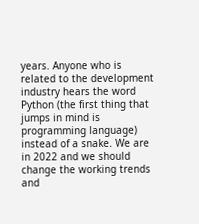years. Anyone who is related to the development industry hears the word Python (the first thing that jumps in mind is programming language) instead of a snake. We are in 2022 and we should change the working trends and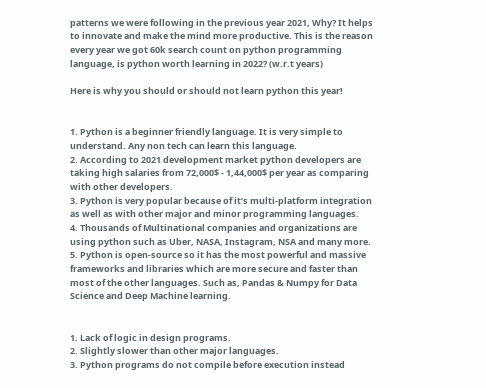patterns we were following in the previous year 2021, Why? It helps to innovate and make the mind more productive. This is the reason every year we got 60k search count on python programming language, is python worth learning in 2022? (w.r.t years)

Here is why you should or should not learn python this year!


1. Python is a beginner friendly language. It is very simple to understand. Any non tech can learn this language.
2. According to 2021 development market python developers are taking high salaries from 72,000$ - 1,44,000$ per year as comparing with other developers.
3. Python is very popular because of it’s multi-platform integration as well as with other major and minor programming languages.
4. Thousands of Multinational companies and organizations are using python such as Uber, NASA, Instagram, NSA and many more.
5. Python is open-source so it has the most powerful and massive frameworks and libraries which are more secure and faster than most of the other languages. Such as, Pandas & Numpy for Data Science and Deep Machine learning.


1. Lack of logic in design programs.
2. Slightly slower than other major languages.
3. Python programs do not compile before execution instead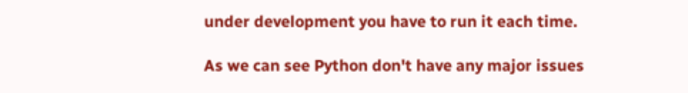under development you have to run it each time.

As we can see Python don't have any major issues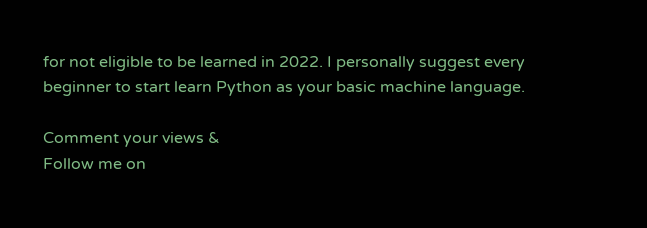for not eligible to be learned in 2022. I personally suggest every beginner to start learn Python as your basic machine language.

Comment your views &
Follow me on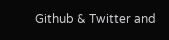Github & Twitter and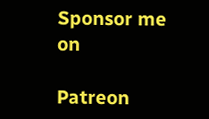Sponsor me on

Patreon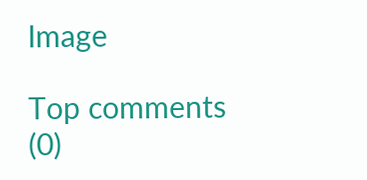Image

Top comments (0)